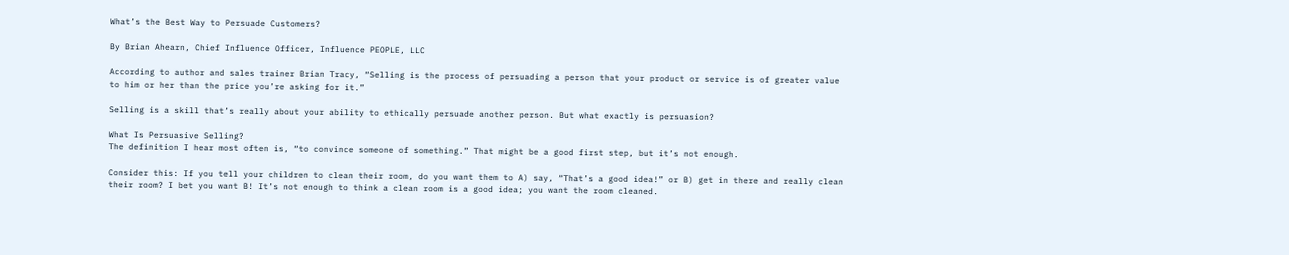What’s the Best Way to Persuade Customers?

By Brian Ahearn, Chief Influence Officer, Influence PEOPLE, LLC

According to author and sales trainer Brian Tracy, “Selling is the process of persuading a person that your product or service is of greater value to him or her than the price you’re asking for it.”

Selling is a skill that’s really about your ability to ethically persuade another person. But what exactly is persuasion?

What Is Persuasive Selling?
The definition I hear most often is, “to convince someone of something.” That might be a good first step, but it’s not enough.

Consider this: If you tell your children to clean their room, do you want them to A) say, “That’s a good idea!” or B) get in there and really clean their room? I bet you want B! It’s not enough to think a clean room is a good idea; you want the room cleaned.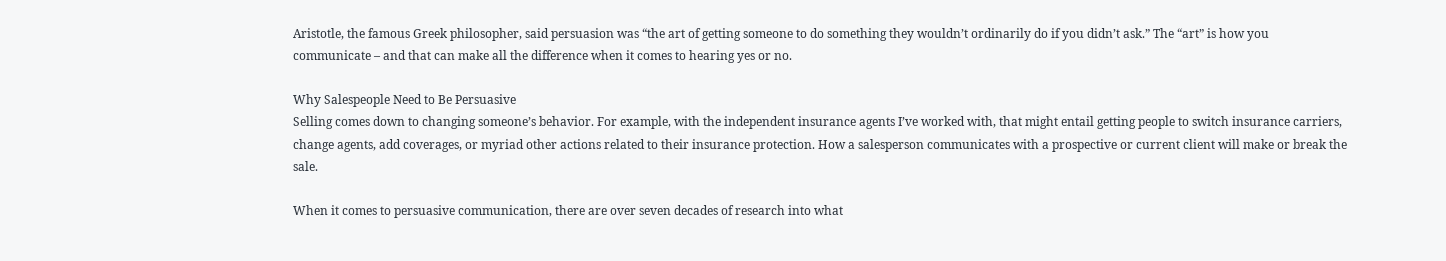Aristotle, the famous Greek philosopher, said persuasion was “the art of getting someone to do something they wouldn’t ordinarily do if you didn’t ask.” The “art” is how you communicate – and that can make all the difference when it comes to hearing yes or no.

Why Salespeople Need to Be Persuasive
Selling comes down to changing someone’s behavior. For example, with the independent insurance agents I’ve worked with, that might entail getting people to switch insurance carriers, change agents, add coverages, or myriad other actions related to their insurance protection. How a salesperson communicates with a prospective or current client will make or break the sale.

When it comes to persuasive communication, there are over seven decades of research into what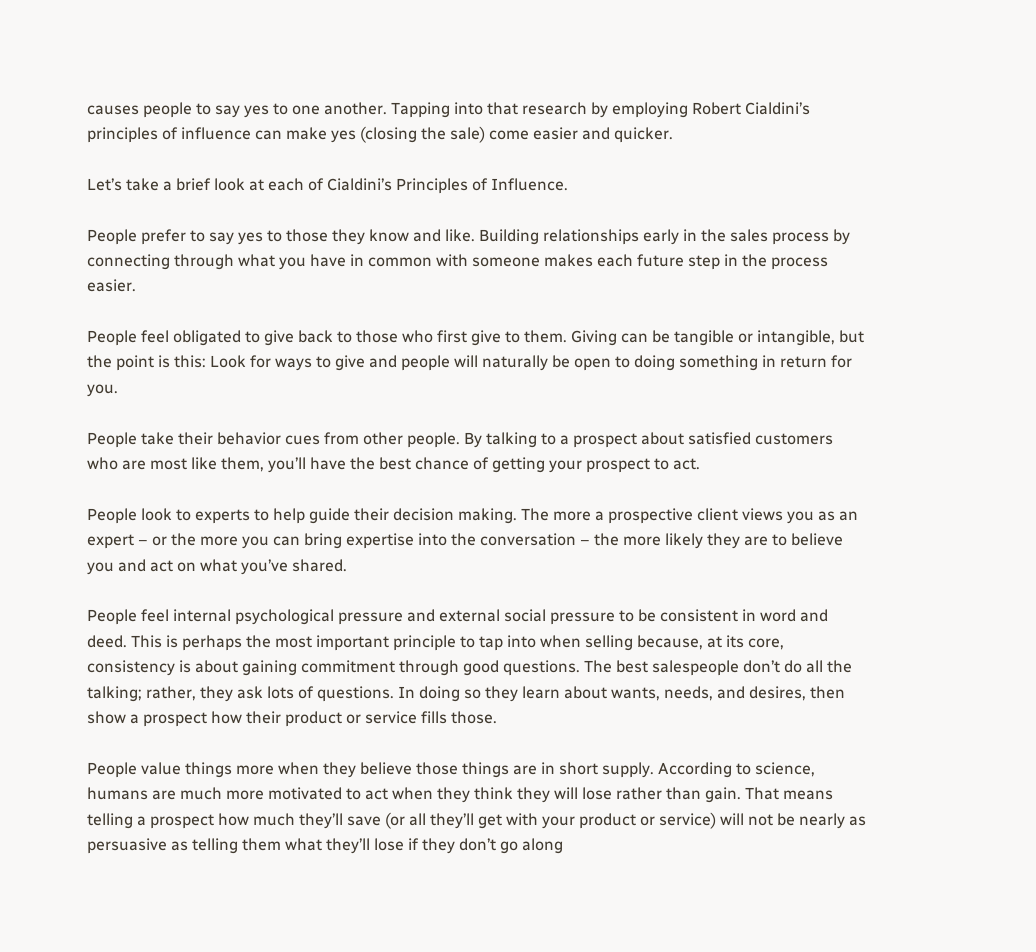causes people to say yes to one another. Tapping into that research by employing Robert Cialdini’s principles of influence can make yes (closing the sale) come easier and quicker.

Let’s take a brief look at each of Cialdini’s Principles of Influence.

People prefer to say yes to those they know and like. Building relationships early in the sales process by connecting through what you have in common with someone makes each future step in the process easier.

People feel obligated to give back to those who first give to them. Giving can be tangible or intangible, but the point is this: Look for ways to give and people will naturally be open to doing something in return for you.

People take their behavior cues from other people. By talking to a prospect about satisfied customers who are most like them, you’ll have the best chance of getting your prospect to act.

People look to experts to help guide their decision making. The more a prospective client views you as an expert – or the more you can bring expertise into the conversation – the more likely they are to believe you and act on what you’ve shared.

People feel internal psychological pressure and external social pressure to be consistent in word and deed. This is perhaps the most important principle to tap into when selling because, at its core, consistency is about gaining commitment through good questions. The best salespeople don’t do all the talking; rather, they ask lots of questions. In doing so they learn about wants, needs, and desires, then show a prospect how their product or service fills those.

People value things more when they believe those things are in short supply. According to science, humans are much more motivated to act when they think they will lose rather than gain. That means telling a prospect how much they’ll save (or all they’ll get with your product or service) will not be nearly as persuasive as telling them what they’ll lose if they don’t go along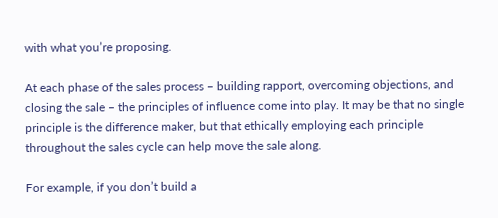with what you’re proposing.

At each phase of the sales process – building rapport, overcoming objections, and closing the sale – the principles of influence come into play. It may be that no single principle is the difference maker, but that ethically employing each principle throughout the sales cycle can help move the sale along.

For example, if you don’t build a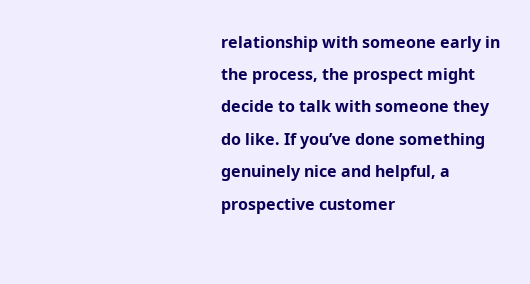relationship with someone early in the process, the prospect might decide to talk with someone they do like. If you’ve done something genuinely nice and helpful, a prospective customer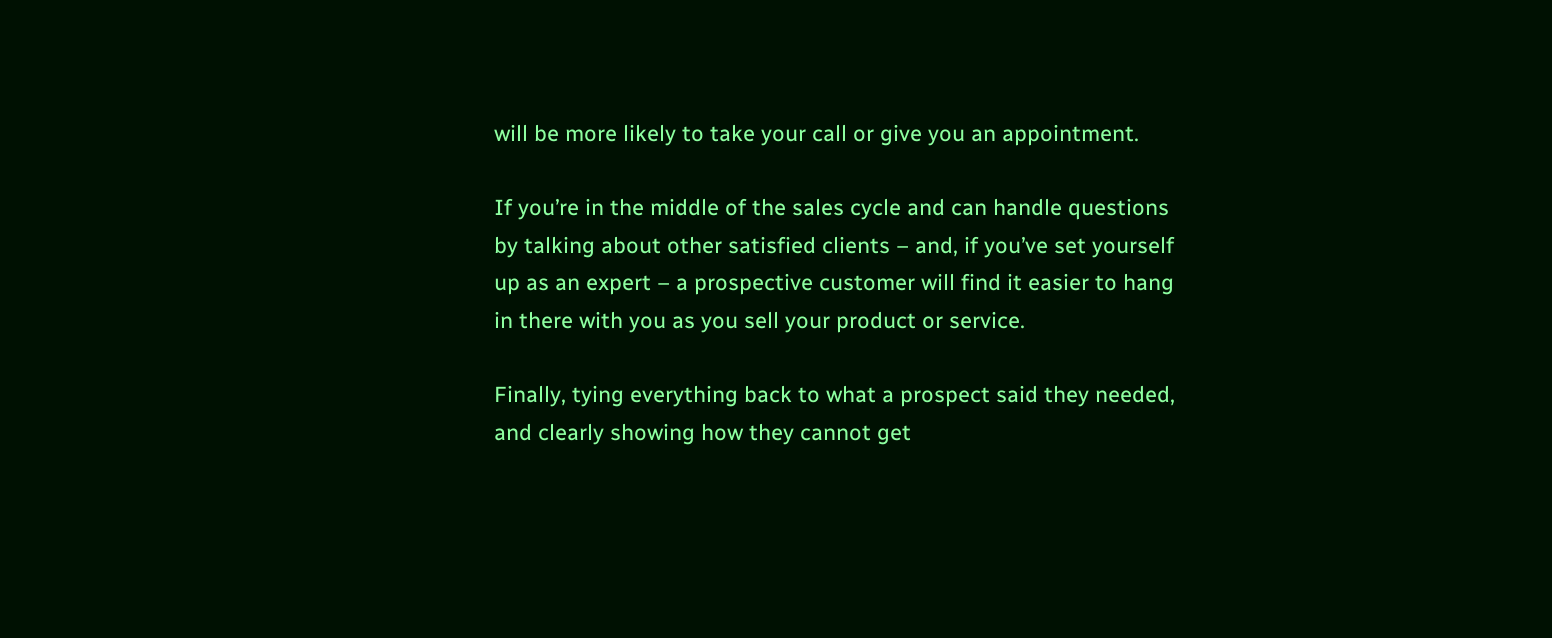will be more likely to take your call or give you an appointment.

If you’re in the middle of the sales cycle and can handle questions by talking about other satisfied clients – and, if you’ve set yourself up as an expert – a prospective customer will find it easier to hang in there with you as you sell your product or service.

Finally, tying everything back to what a prospect said they needed, and clearly showing how they cannot get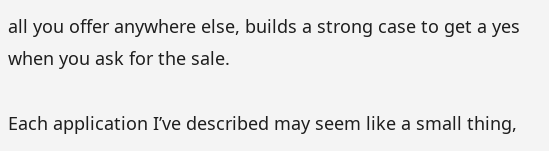all you offer anywhere else, builds a strong case to get a yes when you ask for the sale.

Each application I’ve described may seem like a small thing,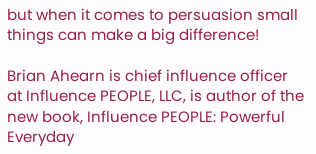but when it comes to persuasion small things can make a big difference!

Brian Ahearn is chief influence officer at Influence PEOPLE, LLC, is author of the new book, Influence PEOPLE: Powerful Everyday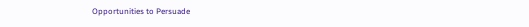Opportunities to Persuade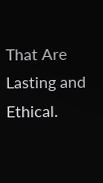That Are Lasting and Ethical.